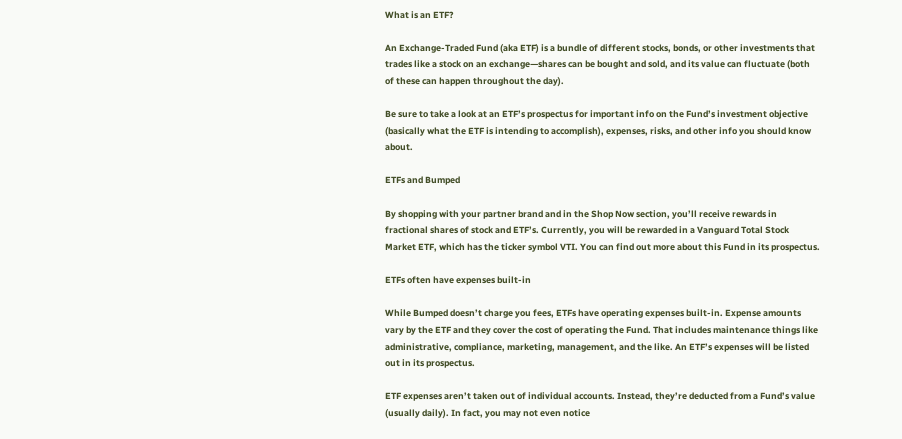What is an ETF?

An Exchange-Traded Fund (aka ETF) is a bundle of different stocks, bonds, or other investments that trades like a stock on an exchange—shares can be bought and sold, and its value can fluctuate (both of these can happen throughout the day).

Be sure to take a look at an ETF’s prospectus for important info on the Fund’s investment objective (basically what the ETF is intending to accomplish), expenses, risks, and other info you should know about.

ETFs and Bumped

By shopping with your partner brand and in the Shop Now section, you’ll receive rewards in fractional shares of stock and ETF’s. Currently, you will be rewarded in a Vanguard Total Stock Market ETF, which has the ticker symbol VTI. You can find out more about this Fund in its prospectus.

ETFs often have expenses built-in

While Bumped doesn’t charge you fees, ETFs have operating expenses built-in. Expense amounts vary by the ETF and they cover the cost of operating the Fund. That includes maintenance things like administrative, compliance, marketing, management, and the like. An ETF’s expenses will be listed out in its prospectus.

ETF expenses aren’t taken out of individual accounts. Instead, they’re deducted from a Fund’s value (usually daily). In fact, you may not even notice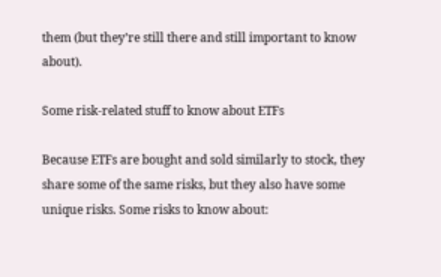them (but they’re still there and still important to know about).

Some risk-related stuff to know about ETFs

Because ETFs are bought and sold similarly to stock, they share some of the same risks, but they also have some unique risks. Some risks to know about: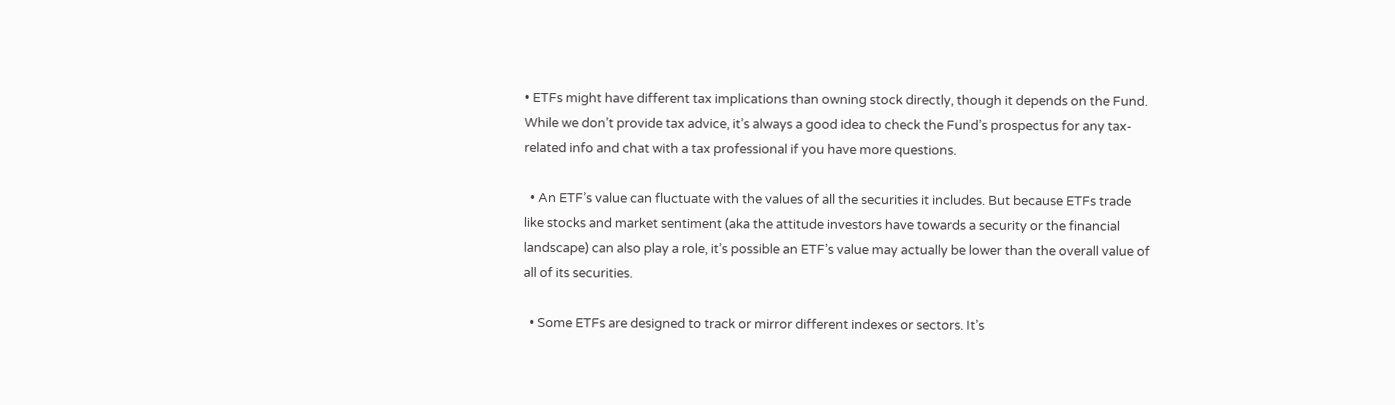• ETFs might have different tax implications than owning stock directly, though it depends on the Fund. While we don’t provide tax advice, it’s always a good idea to check the Fund’s prospectus for any tax-related info and chat with a tax professional if you have more questions.

  • An ETF’s value can fluctuate with the values of all the securities it includes. But because ETFs trade like stocks and market sentiment (aka the attitude investors have towards a security or the financial landscape) can also play a role, it’s possible an ETF’s value may actually be lower than the overall value of all of its securities.

  • Some ETFs are designed to track or mirror different indexes or sectors. It’s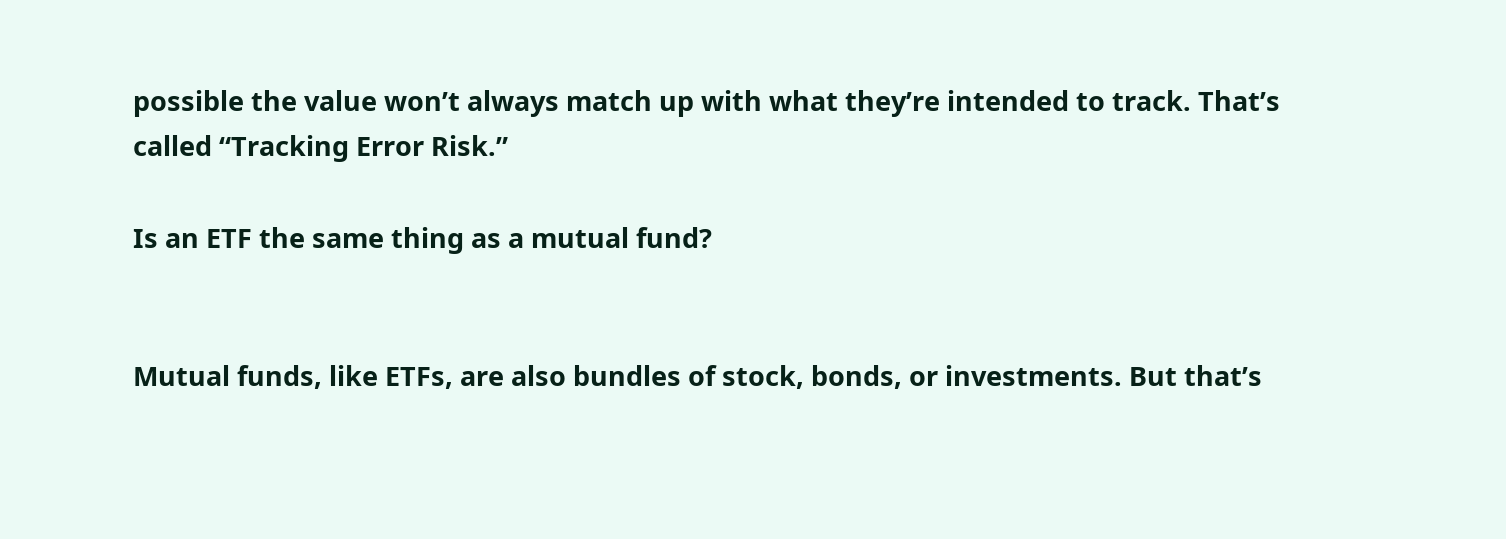possible the value won’t always match up with what they’re intended to track. That’s called “Tracking Error Risk.”

Is an ETF the same thing as a mutual fund?


Mutual funds, like ETFs, are also bundles of stock, bonds, or investments. But that’s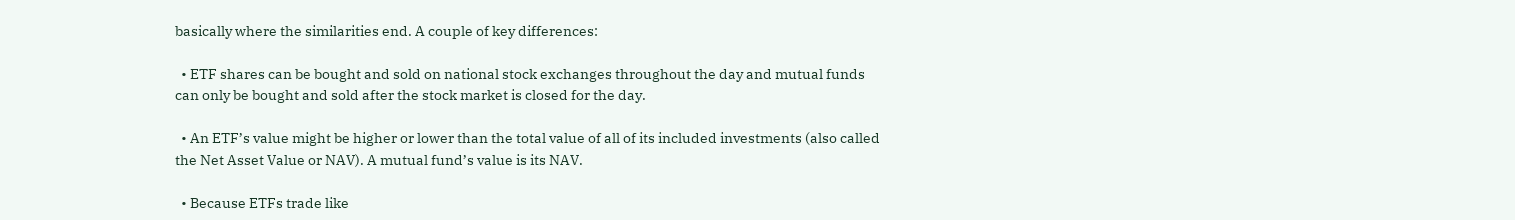basically where the similarities end. A couple of key differences:

  • ETF shares can be bought and sold on national stock exchanges throughout the day and mutual funds can only be bought and sold after the stock market is closed for the day.

  • An ETF’s value might be higher or lower than the total value of all of its included investments (also called the Net Asset Value or NAV). A mutual fund’s value is its NAV.

  • Because ETFs trade like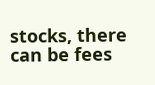stocks, there can be fees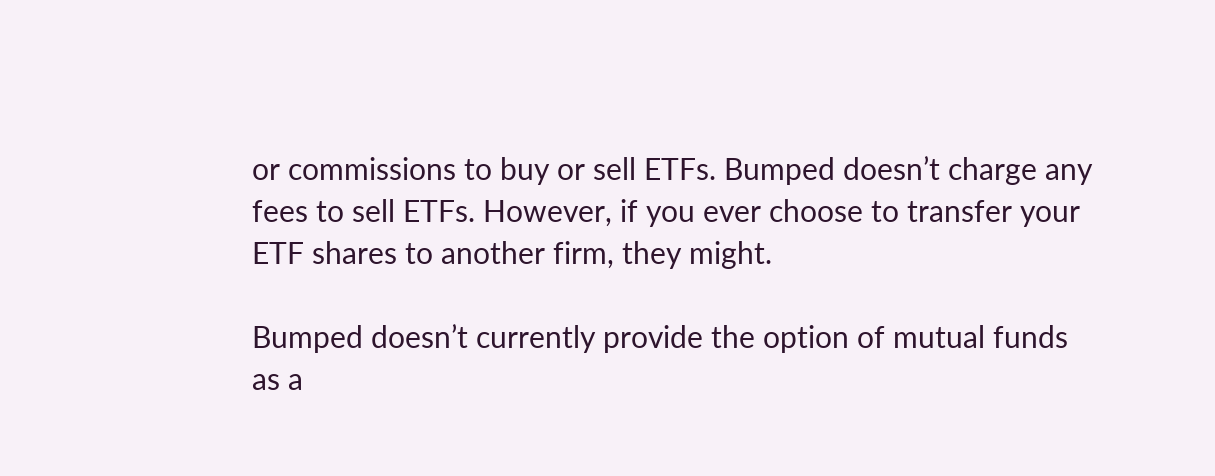or commissions to buy or sell ETFs. Bumped doesn’t charge any fees to sell ETFs. However, if you ever choose to transfer your ETF shares to another firm, they might.

Bumped doesn’t currently provide the option of mutual funds as a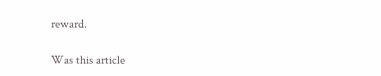reward.

Was this article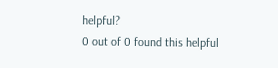helpful?
0 out of 0 found this helpful